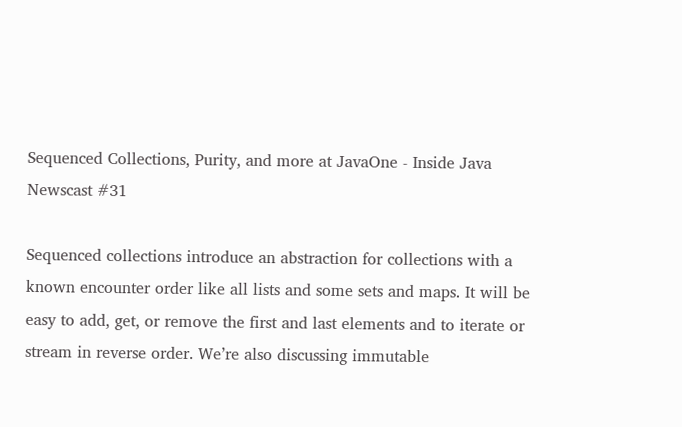Sequenced Collections, Purity, and more at JavaOne - Inside Java Newscast #31

Sequenced collections introduce an abstraction for collections with a known encounter order like all lists and some sets and maps. It will be easy to add, get, or remove the first and last elements and to iterate or stream in reverse order. We’re also discussing immutable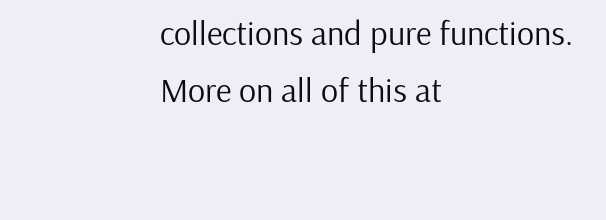collections and pure functions. More on all of this at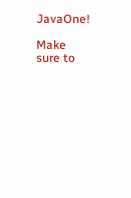JavaOne!

Make sure to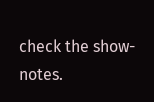check the show-notes.